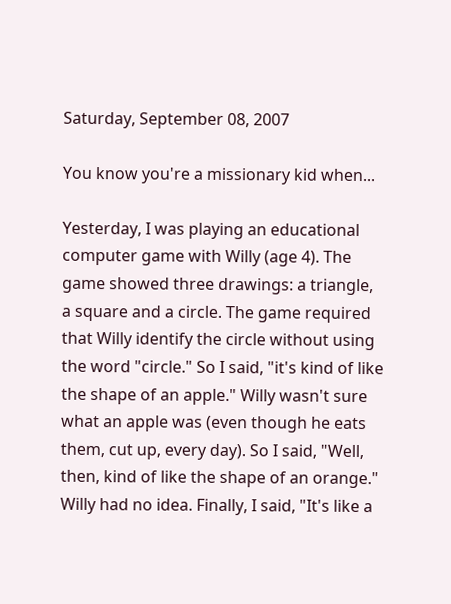Saturday, September 08, 2007

You know you're a missionary kid when...

Yesterday, I was playing an educational computer game with Willy (age 4). The game showed three drawings: a triangle, a square and a circle. The game required that Willy identify the circle without using the word "circle." So I said, "it's kind of like the shape of an apple." Willy wasn't sure what an apple was (even though he eats them, cut up, every day). So I said, "Well, then, kind of like the shape of an orange." Willy had no idea. Finally, I said, "It's like a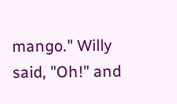mango." Willy said, "Oh!" and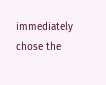immediately chose the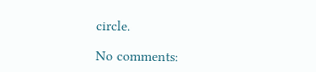circle.

No comments: